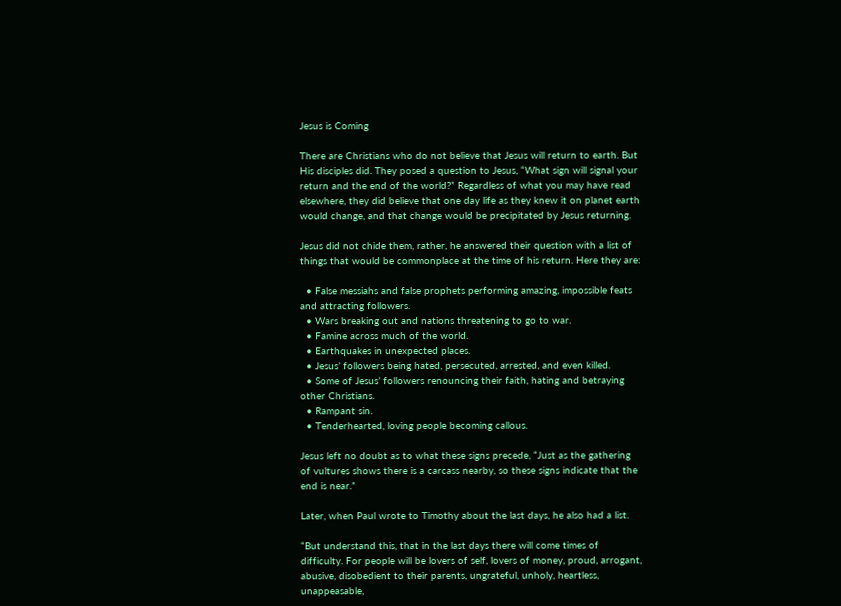Jesus is Coming

There are Christians who do not believe that Jesus will return to earth. But His disciples did. They posed a question to Jesus, “What sign will signal your return and the end of the world?” Regardless of what you may have read elsewhere, they did believe that one day life as they knew it on planet earth would change, and that change would be precipitated by Jesus returning.

Jesus did not chide them, rather, he answered their question with a list of things that would be commonplace at the time of his return. Here they are:

  • False messiahs and false prophets performing amazing, impossible feats and attracting followers.
  • Wars breaking out and nations threatening to go to war.
  • Famine across much of the world.
  • Earthquakes in unexpected places.
  • Jesus’ followers being hated, persecuted, arrested, and even killed.
  • Some of Jesus’ followers renouncing their faith, hating and betraying other Christians.
  • Rampant sin.
  • Tenderhearted, loving people becoming callous.

Jesus left no doubt as to what these signs precede, “Just as the gathering of vultures shows there is a carcass nearby, so these signs indicate that the end is near.”

Later, when Paul wrote to Timothy about the last days, he also had a list.

“But understand this, that in the last days there will come times of difficulty. For people will be lovers of self, lovers of money, proud, arrogant, abusive, disobedient to their parents, ungrateful, unholy, heartless, unappeasable,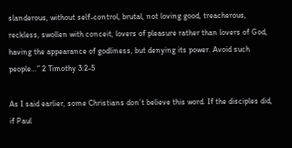slanderous, without self-control, brutal, not loving good, treacherous, reckless, swollen with conceit, lovers of pleasure rather than lovers of God, having the appearance of godliness, but denying its power. Avoid such people…” 2 Timothy 3:2-5

As I said earlier, some Christians don’t believe this word. If the disciples did, if Paul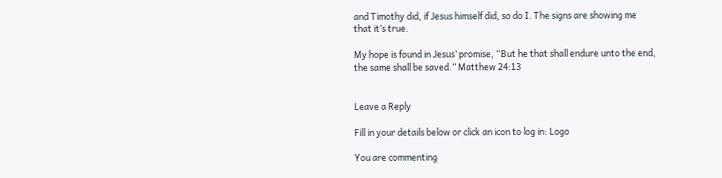and Timothy did, if Jesus himself did, so do I. The signs are showing me that it’s true.

My hope is found in Jesus’ promise, “But he that shall endure unto the end, the same shall be saved.” Matthew 24:13


Leave a Reply

Fill in your details below or click an icon to log in: Logo

You are commenting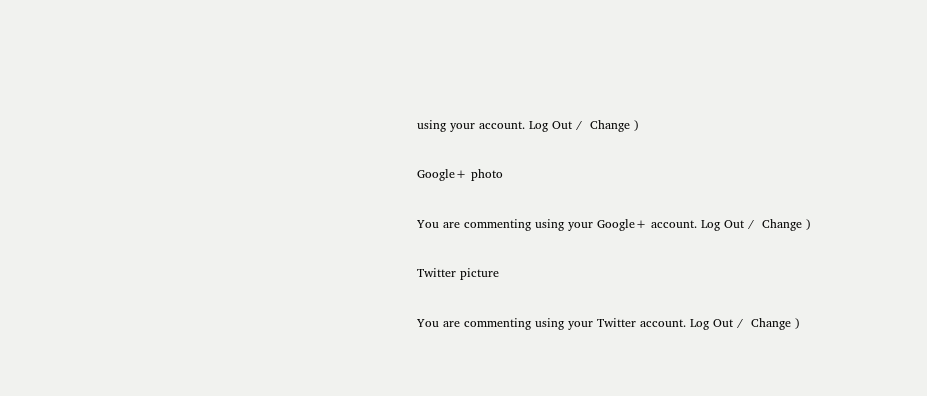using your account. Log Out /  Change )

Google+ photo

You are commenting using your Google+ account. Log Out /  Change )

Twitter picture

You are commenting using your Twitter account. Log Out /  Change )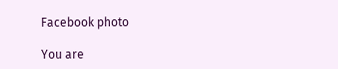Facebook photo

You are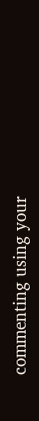commenting using your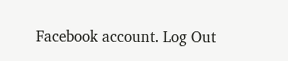Facebook account. Log Out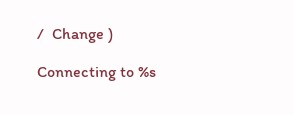/  Change )

Connecting to %s